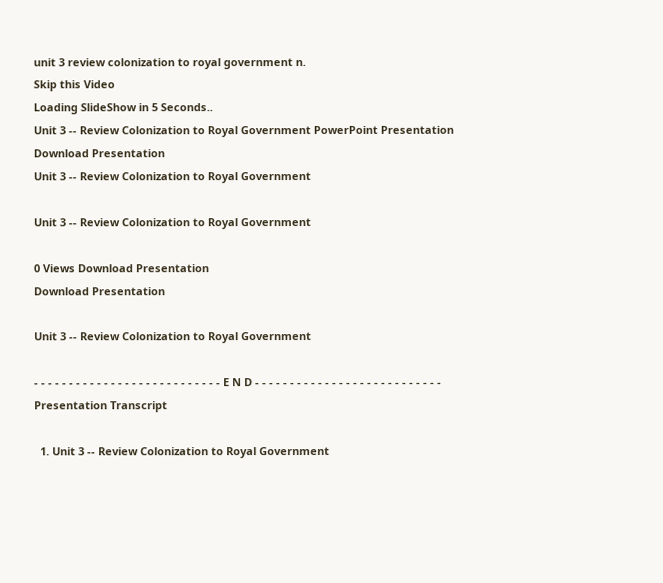unit 3 review colonization to royal government n.
Skip this Video
Loading SlideShow in 5 Seconds..
Unit 3 -- Review Colonization to Royal Government PowerPoint Presentation
Download Presentation
Unit 3 -- Review Colonization to Royal Government

Unit 3 -- Review Colonization to Royal Government

0 Views Download Presentation
Download Presentation

Unit 3 -- Review Colonization to Royal Government

- - - - - - - - - - - - - - - - - - - - - - - - - - - E N D - - - - - - - - - - - - - - - - - - - - - - - - - - -
Presentation Transcript

  1. Unit 3 -- Review Colonization to Royal Government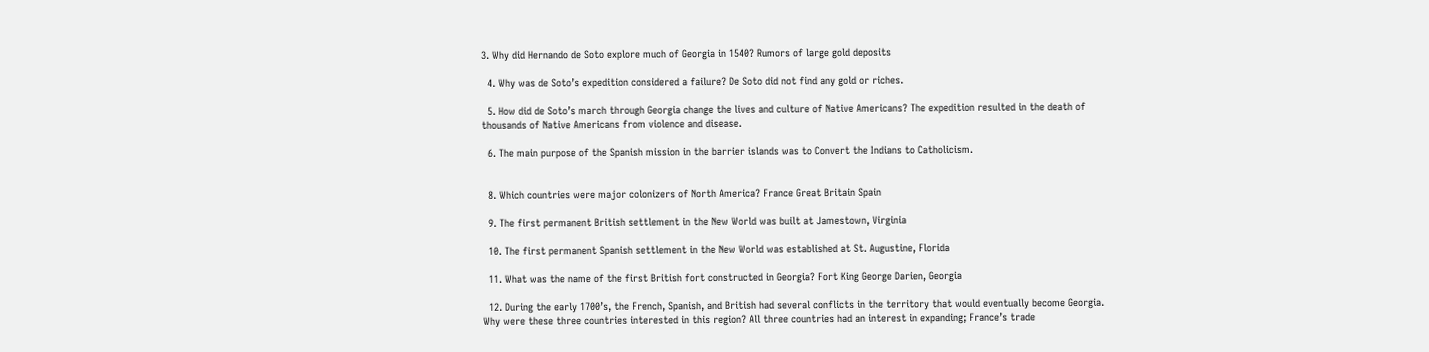3. Why did Hernando de Soto explore much of Georgia in 1540? Rumors of large gold deposits

  4. Why was de Soto’s expedition considered a failure? De Soto did not find any gold or riches.

  5. How did de Soto’s march through Georgia change the lives and culture of Native Americans? The expedition resulted in the death of thousands of Native Americans from violence and disease.

  6. The main purpose of the Spanish mission in the barrier islands was to Convert the Indians to Catholicism.


  8. Which countries were major colonizers of North America? France Great Britain Spain

  9. The first permanent British settlement in the New World was built at Jamestown, Virginia

  10. The first permanent Spanish settlement in the New World was established at St. Augustine, Florida

  11. What was the name of the first British fort constructed in Georgia? Fort King George Darien, Georgia

  12. During the early 1700’s, the French, Spanish, and British had several conflicts in the territory that would eventually become Georgia. Why were these three countries interested in this region? All three countries had an interest in expanding; France’s trade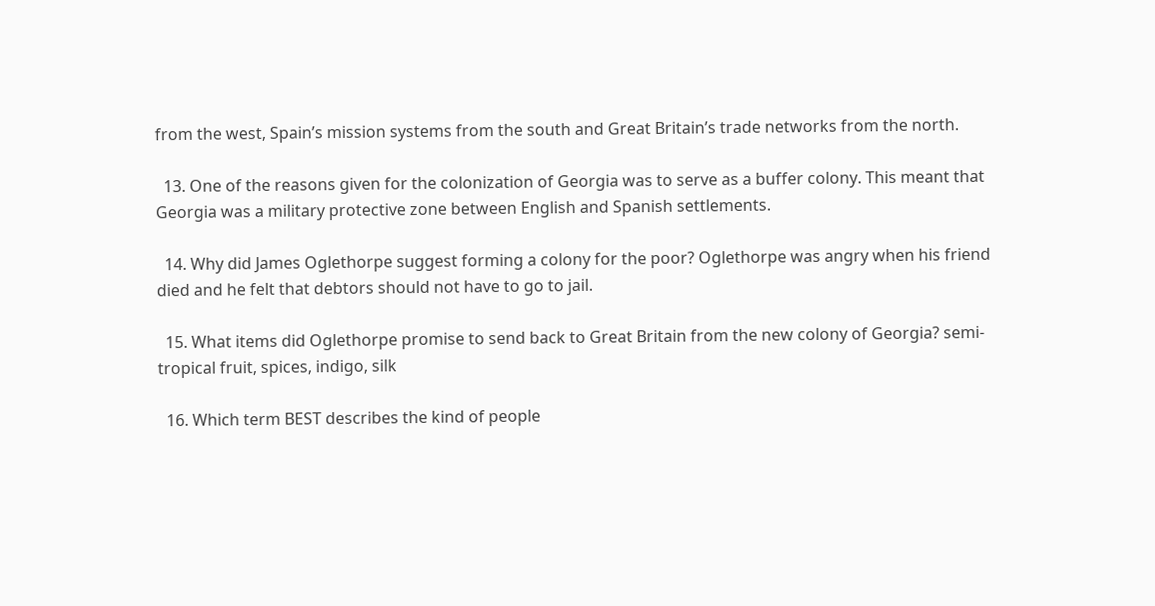from the west, Spain’s mission systems from the south and Great Britain’s trade networks from the north.

  13. One of the reasons given for the colonization of Georgia was to serve as a buffer colony. This meant that Georgia was a military protective zone between English and Spanish settlements.

  14. Why did James Oglethorpe suggest forming a colony for the poor? Oglethorpe was angry when his friend died and he felt that debtors should not have to go to jail.

  15. What items did Oglethorpe promise to send back to Great Britain from the new colony of Georgia? semi-tropical fruit, spices, indigo, silk

  16. Which term BEST describes the kind of people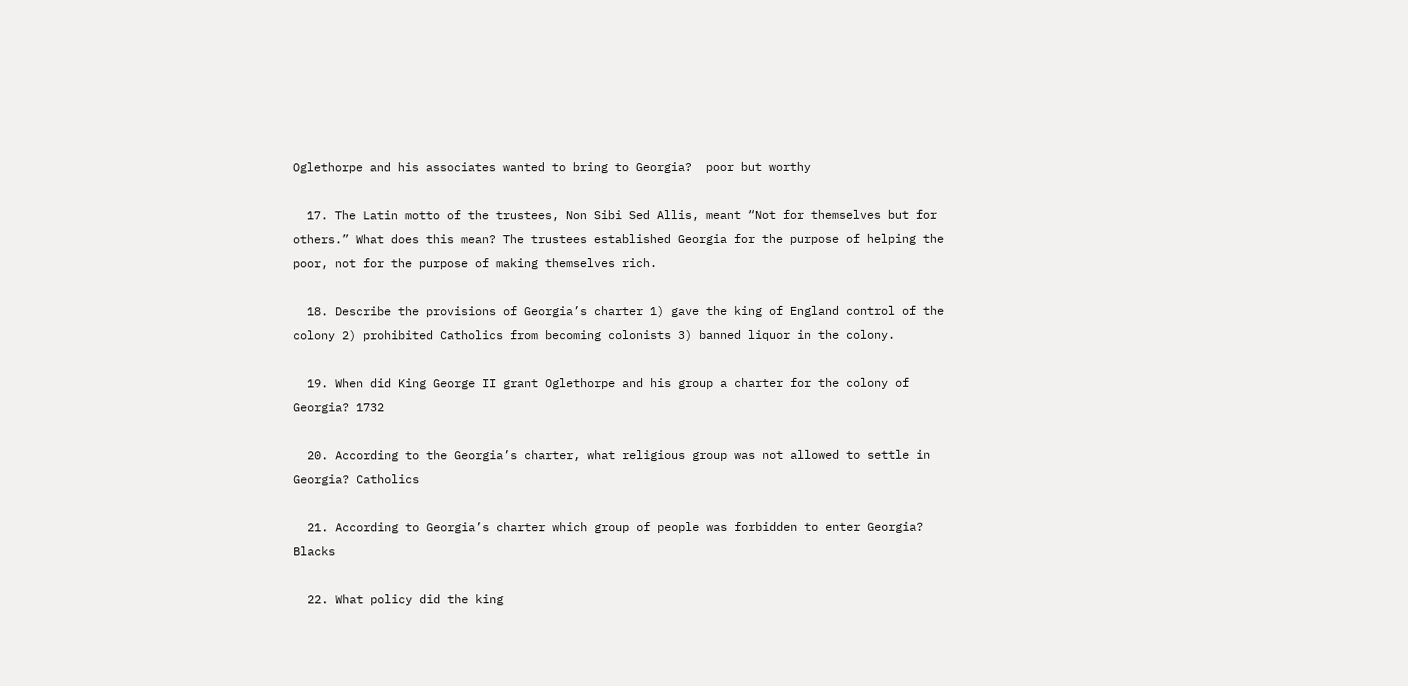Oglethorpe and his associates wanted to bring to Georgia?  poor but worthy

  17. The Latin motto of the trustees, Non Sibi Sed Allis, meant “Not for themselves but for others.” What does this mean? The trustees established Georgia for the purpose of helping the poor, not for the purpose of making themselves rich.

  18. Describe the provisions of Georgia’s charter 1) gave the king of England control of the colony 2) prohibited Catholics from becoming colonists 3) banned liquor in the colony.

  19. When did King George II grant Oglethorpe and his group a charter for the colony of Georgia? 1732

  20. According to the Georgia’s charter, what religious group was not allowed to settle in Georgia? Catholics

  21. According to Georgia’s charter which group of people was forbidden to enter Georgia? Blacks

  22. What policy did the king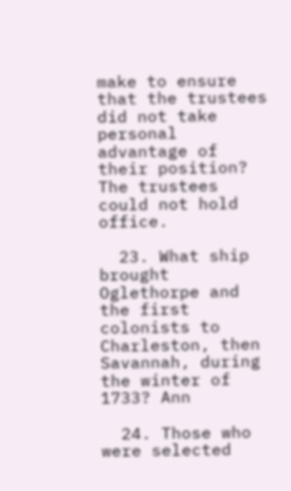make to ensure that the trustees did not take personal advantage of their position? The trustees could not hold office.

  23. What ship brought Oglethorpe and the first colonists to Charleston, then Savannah, during the winter of 1733? Ann

  24. Those who were selected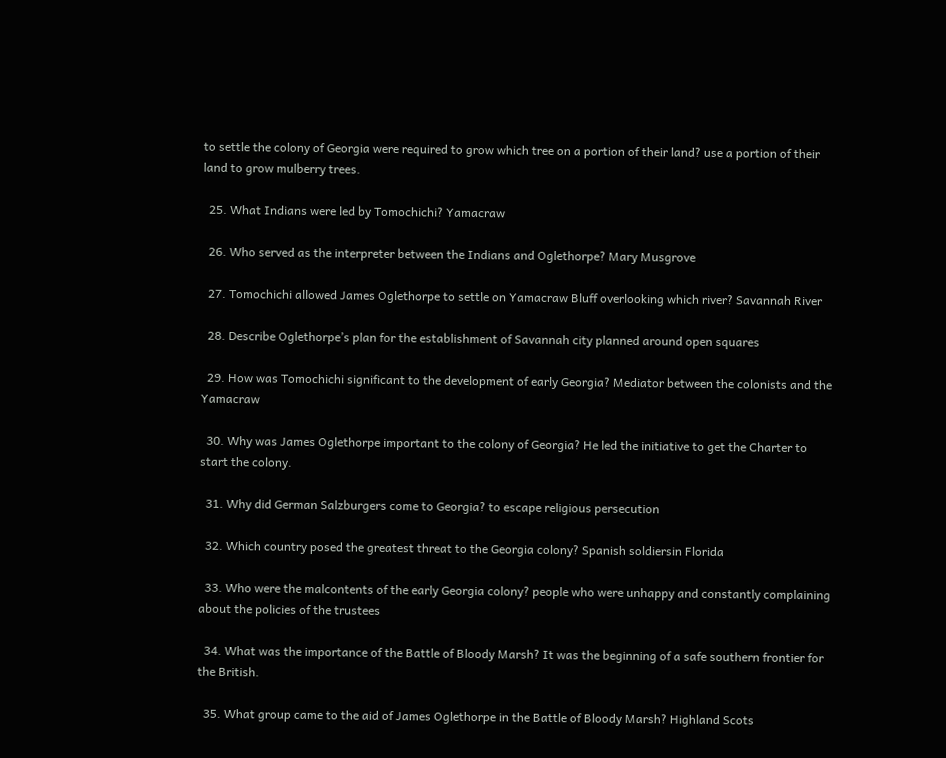to settle the colony of Georgia were required to grow which tree on a portion of their land? use a portion of their land to grow mulberry trees.

  25. What Indians were led by Tomochichi? Yamacraw

  26. Who served as the interpreter between the Indians and Oglethorpe? Mary Musgrove

  27. Tomochichi allowed James Oglethorpe to settle on Yamacraw Bluff overlooking which river? Savannah River

  28. Describe Oglethorpe’s plan for the establishment of Savannah city planned around open squares

  29. How was Tomochichi significant to the development of early Georgia? Mediator between the colonists and the Yamacraw

  30. Why was James Oglethorpe important to the colony of Georgia? He led the initiative to get the Charter to start the colony.

  31. Why did German Salzburgers come to Georgia? to escape religious persecution

  32. Which country posed the greatest threat to the Georgia colony? Spanish soldiersin Florida

  33. Who were the malcontents of the early Georgia colony? people who were unhappy and constantly complaining about the policies of the trustees

  34. What was the importance of the Battle of Bloody Marsh? It was the beginning of a safe southern frontier for the British.

  35. What group came to the aid of James Oglethorpe in the Battle of Bloody Marsh? Highland Scots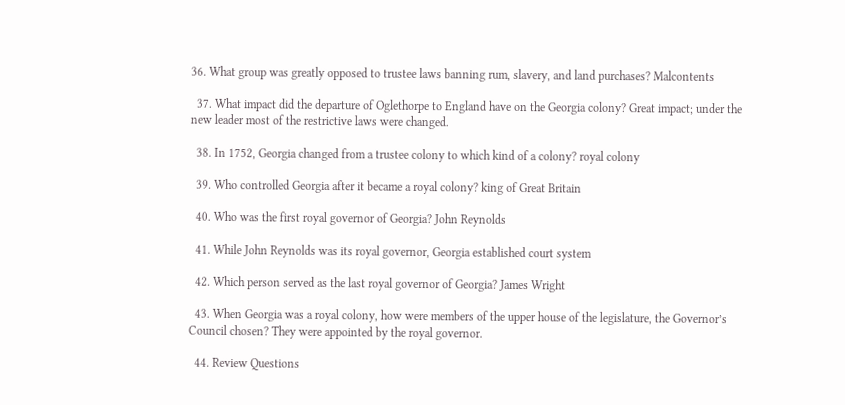36. What group was greatly opposed to trustee laws banning rum, slavery, and land purchases? Malcontents

  37. What impact did the departure of Oglethorpe to England have on the Georgia colony? Great impact; under the new leader most of the restrictive laws were changed.

  38. In 1752, Georgia changed from a trustee colony to which kind of a colony? royal colony

  39. Who controlled Georgia after it became a royal colony? king of Great Britain

  40. Who was the first royal governor of Georgia? John Reynolds

  41. While John Reynolds was its royal governor, Georgia established court system

  42. Which person served as the last royal governor of Georgia? James Wright

  43. When Georgia was a royal colony, how were members of the upper house of the legislature, the Governor’s Council chosen? They were appointed by the royal governor.

  44. Review Questions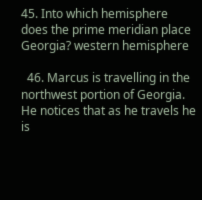45. Into which hemisphere does the prime meridian place Georgia? western hemisphere

  46. Marcus is travelling in the northwest portion of Georgia. He notices that as he travels he is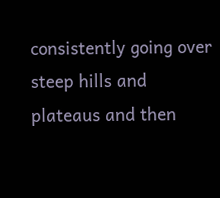consistently going over steep hills and plateaus and then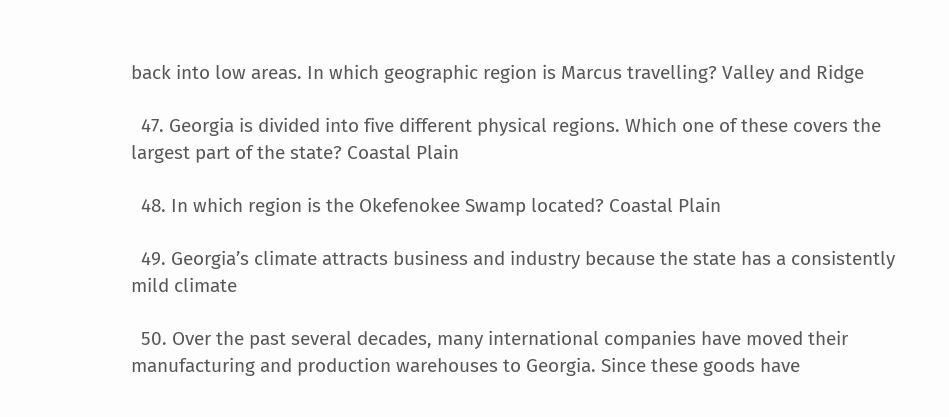back into low areas. In which geographic region is Marcus travelling? Valley and Ridge

  47. Georgia is divided into five different physical regions. Which one of these covers the largest part of the state? Coastal Plain

  48. In which region is the Okefenokee Swamp located? Coastal Plain

  49. Georgia’s climate attracts business and industry because the state has a consistently mild climate

  50. Over the past several decades, many international companies have moved their manufacturing and production warehouses to Georgia. Since these goods have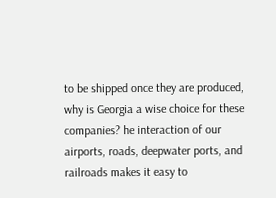to be shipped once they are produced, why is Georgia a wise choice for these companies? he interaction of our airports, roads, deepwater ports, and railroads makes it easy to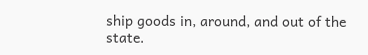ship goods in, around, and out of the state.